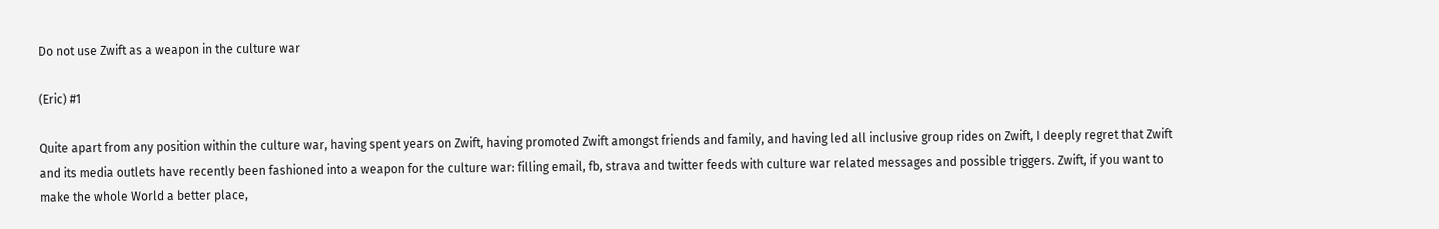Do not use Zwift as a weapon in the culture war

(Eric) #1

Quite apart from any position within the culture war, having spent years on Zwift, having promoted Zwift amongst friends and family, and having led all inclusive group rides on Zwift, I deeply regret that Zwift and its media outlets have recently been fashioned into a weapon for the culture war: filling email, fb, strava and twitter feeds with culture war related messages and possible triggers. Zwift, if you want to make the whole World a better place,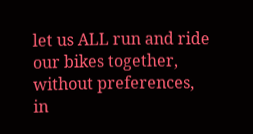let us ALL run and ride our bikes together, without preferences, in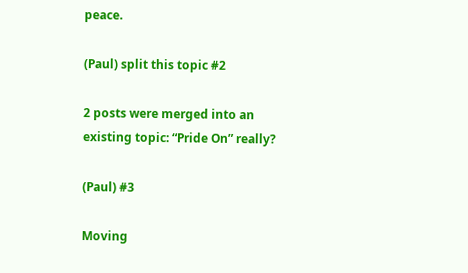peace.

(Paul) split this topic #2

2 posts were merged into an existing topic: “Pride On” really?

(Paul) #3

Moving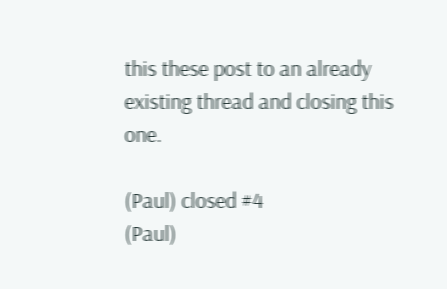this these post to an already existing thread and closing this one.

(Paul) closed #4
(Paul)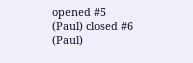opened #5
(Paul) closed #6
(Paul)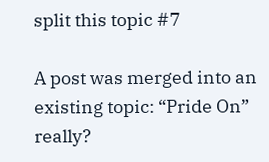split this topic #7

A post was merged into an existing topic: “Pride On” really?